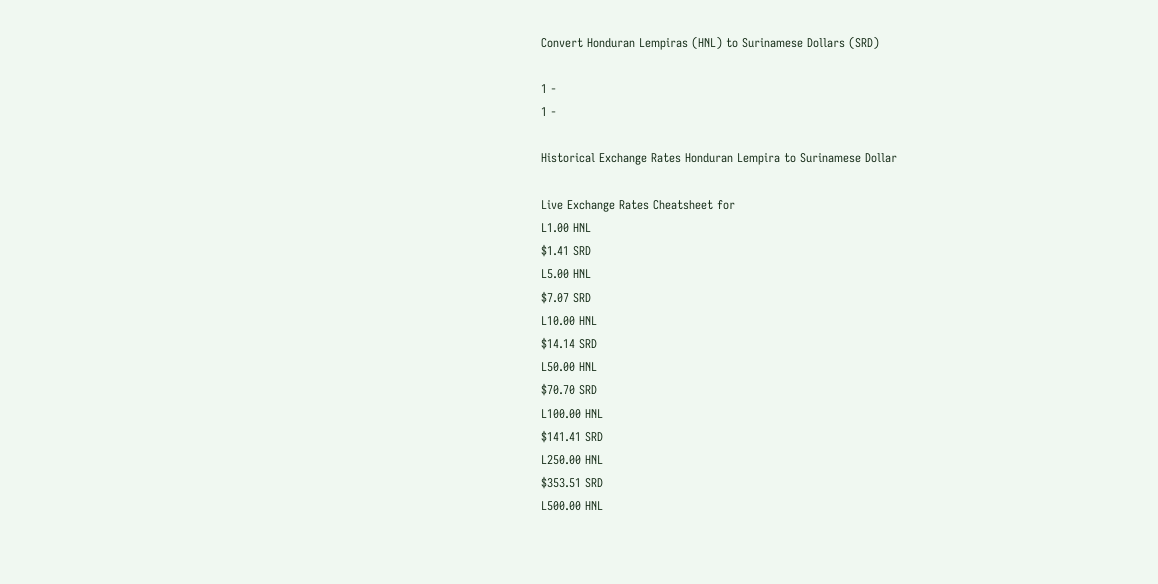Convert Honduran Lempiras (HNL) to Surinamese Dollars (SRD)

1 -
1 -

Historical Exchange Rates Honduran Lempira to Surinamese Dollar

Live Exchange Rates Cheatsheet for
L1.00 HNL
$1.41 SRD
L5.00 HNL
$7.07 SRD
L10.00 HNL
$14.14 SRD
L50.00 HNL
$70.70 SRD
L100.00 HNL
$141.41 SRD
L250.00 HNL
$353.51 SRD
L500.00 HNL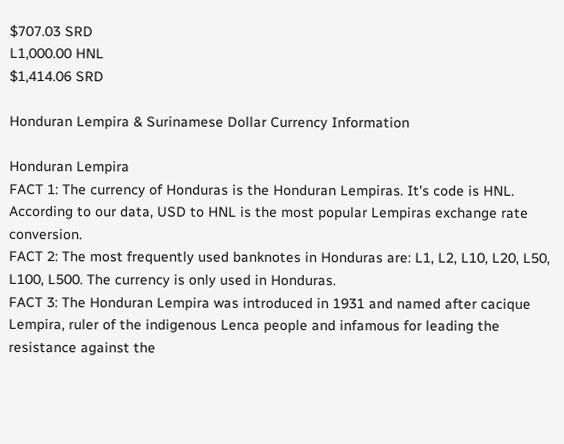$707.03 SRD
L1,000.00 HNL
$1,414.06 SRD

Honduran Lempira & Surinamese Dollar Currency Information

Honduran Lempira
FACT 1: The currency of Honduras is the Honduran Lempiras. It's code is HNL. According to our data, USD to HNL is the most popular Lempiras exchange rate conversion.
FACT 2: The most frequently used banknotes in Honduras are: L1, L2, L10, L20, L50, L100, L500. The currency is only used in Honduras.
FACT 3: The Honduran Lempira was introduced in 1931 and named after cacique Lempira, ruler of the indigenous Lenca people and infamous for leading the resistance against the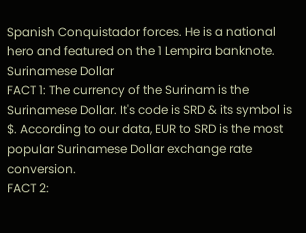Spanish Conquistador forces. He is a national hero and featured on the 1 Lempira banknote.
Surinamese Dollar
FACT 1: The currency of the Surinam is the Surinamese Dollar. It's code is SRD & its symbol is $. According to our data, EUR to SRD is the most popular Surinamese Dollar exchange rate conversion.
FACT 2: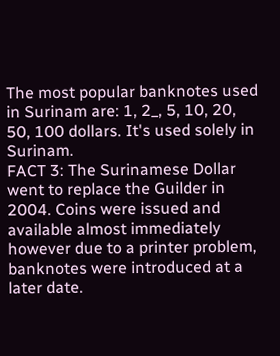The most popular banknotes used in Surinam are: 1, 2_, 5, 10, 20, 50, 100 dollars. It's used solely in Surinam.
FACT 3: The Surinamese Dollar went to replace the Guilder in 2004. Coins were issued and available almost immediately however due to a printer problem, banknotes were introduced at a later date.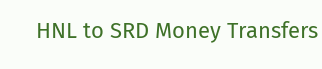HNL to SRD Money Transfers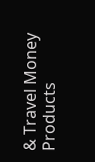& Travel Money Products